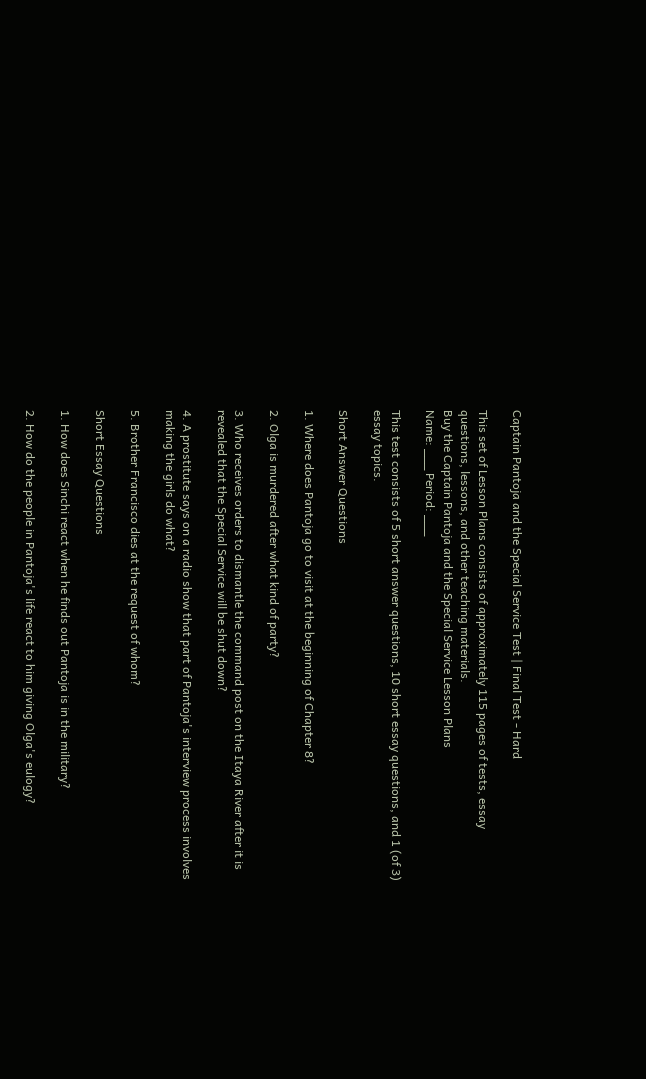Captain Pantoja and the Special Service Test | Final Test - Hard

This set of Lesson Plans consists of approximately 115 pages of tests, essay questions, lessons, and other teaching materials.
Buy the Captain Pantoja and the Special Service Lesson Plans
Name: ___ Period: ___

This test consists of 5 short answer questions, 10 short essay questions, and 1 (of 3) essay topics.

Short Answer Questions

1. Where does Pantoja go to visit at the beginning of Chapter 8?

2. Olga is murdered after what kind of party?

3. Who receives orders to dismantle the command post on the Itaya River after it is revealed that the Special Service will be shut down?

4. A prostitute says on a radio show that part of Pantoja's interview process involves making the girls do what?

5. Brother Francisco dies at the request of whom?

Short Essay Questions

1. How does Sinchi react when he finds out Pantoja is in the military?

2. How do the people in Pantoja's life react to him giving Olga's eulogy?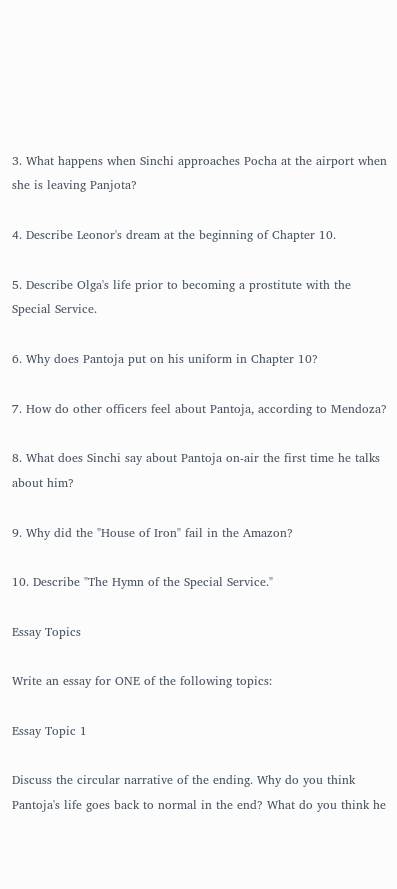3. What happens when Sinchi approaches Pocha at the airport when she is leaving Panjota?

4. Describe Leonor's dream at the beginning of Chapter 10.

5. Describe Olga's life prior to becoming a prostitute with the Special Service.

6. Why does Pantoja put on his uniform in Chapter 10?

7. How do other officers feel about Pantoja, according to Mendoza?

8. What does Sinchi say about Pantoja on-air the first time he talks about him?

9. Why did the "House of Iron" fail in the Amazon?

10. Describe "The Hymn of the Special Service."

Essay Topics

Write an essay for ONE of the following topics:

Essay Topic 1

Discuss the circular narrative of the ending. Why do you think Pantoja's life goes back to normal in the end? What do you think he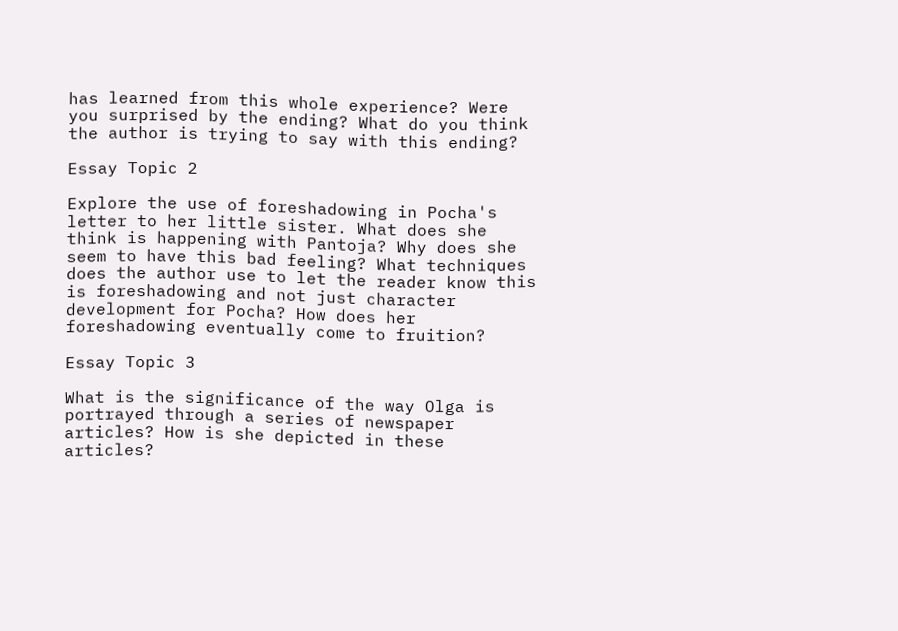has learned from this whole experience? Were you surprised by the ending? What do you think the author is trying to say with this ending?

Essay Topic 2

Explore the use of foreshadowing in Pocha's letter to her little sister. What does she think is happening with Pantoja? Why does she seem to have this bad feeling? What techniques does the author use to let the reader know this is foreshadowing and not just character development for Pocha? How does her foreshadowing eventually come to fruition?

Essay Topic 3

What is the significance of the way Olga is portrayed through a series of newspaper articles? How is she depicted in these articles?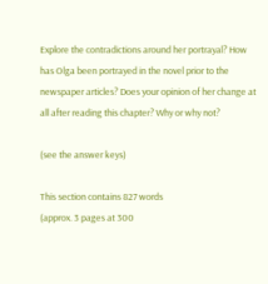Explore the contradictions around her portrayal? How has Olga been portrayed in the novel prior to the newspaper articles? Does your opinion of her change at all after reading this chapter? Why or why not?

(see the answer keys)

This section contains 827 words
(approx. 3 pages at 300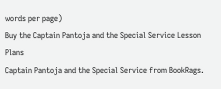words per page)
Buy the Captain Pantoja and the Special Service Lesson Plans
Captain Pantoja and the Special Service from BookRags.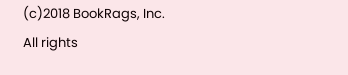(c)2018 BookRags, Inc. All rights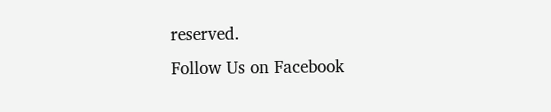reserved.
Follow Us on Facebook